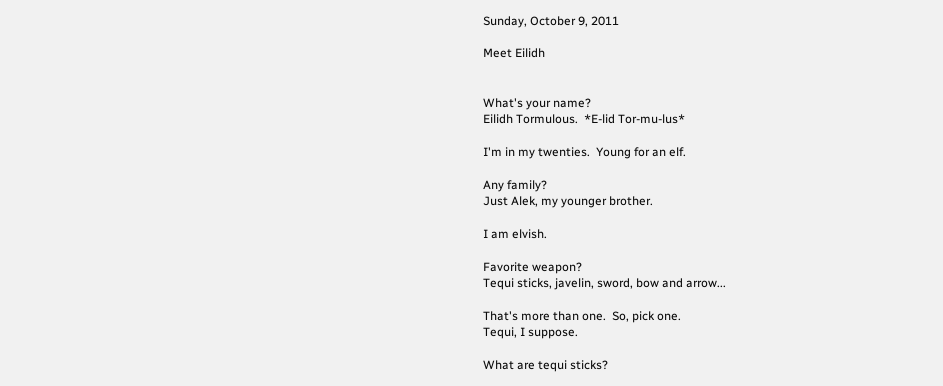Sunday, October 9, 2011

Meet Eilidh


What's your name?
Eilidh Tormulous.  *E-lid Tor-mu-lus*

I'm in my twenties.  Young for an elf.

Any family?
Just Alek, my younger brother.

I am elvish.

Favorite weapon?
Tequi sticks, javelin, sword, bow and arrow...

That's more than one.  So, pick one.
Tequi, I suppose.

What are tequi sticks?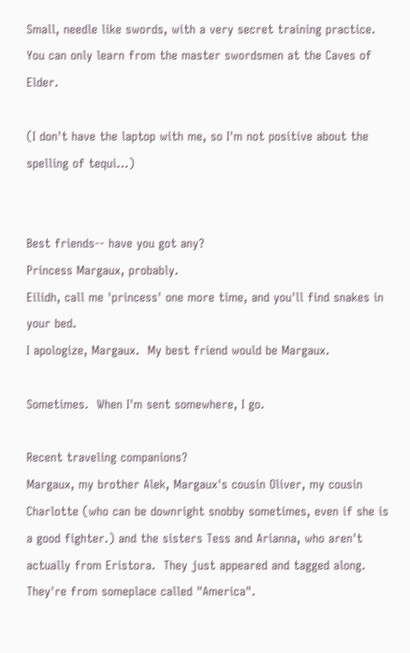Small, needle like swords, with a very secret training practice.  You can only learn from the master swordsmen at the Caves of Elder.

(I don't have the laptop with me, so I'm not positive about the spelling of tequi...)


Best friends-- have you got any?
Princess Margaux, probably.
Eilidh, call me 'princess' one more time, and you'll find snakes in your bed.
I apologize, Margaux.  My best friend would be Margaux.

Sometimes.  When I'm sent somewhere, I go.

Recent traveling companions?
Margaux, my brother Alek, Margaux's cousin Oliver, my cousin Charlotte (who can be downright snobby sometimes, even if she is a good fighter.) and the sisters Tess and Arianna, who aren't actually from Eristora.  They just appeared and tagged along.  They're from someplace called "America".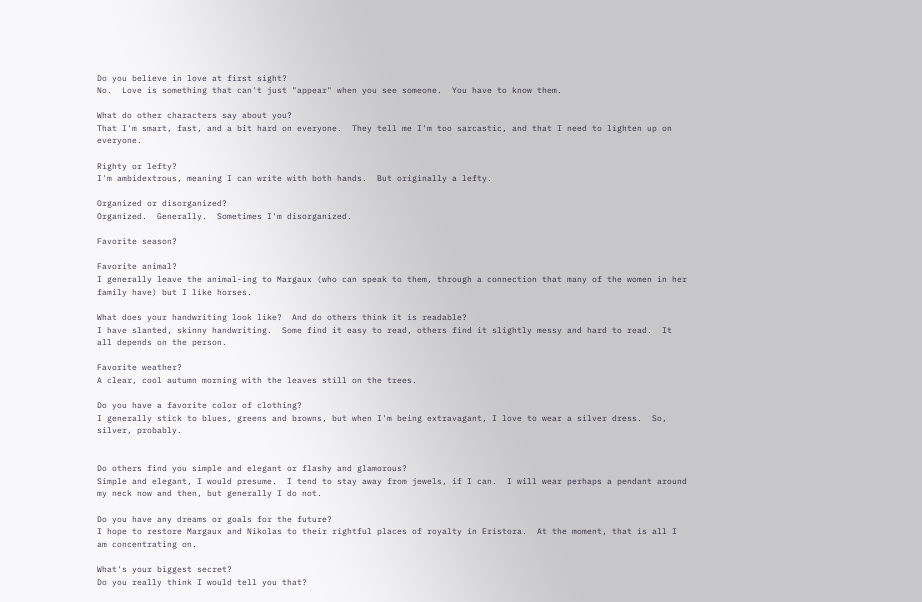Do you believe in love at first sight?
No.  Love is something that can't just "appear" when you see someone.  You have to know them.

What do other characters say about you?
That I'm smart, fast, and a bit hard on everyone.  They tell me I'm too sarcastic, and that I need to lighten up on everyone.

Righty or lefty?
I'm ambidextrous, meaning I can write with both hands.  But originally a lefty.

Organized or disorganized?
Organized.  Generally.  Sometimes I'm disorganized.

Favorite season?

Favorite animal?
I generally leave the animal-ing to Margaux (who can speak to them, through a connection that many of the women in her family have) but I like horses.

What does your handwriting look like?  And do others think it is readable?
I have slanted, skinny handwriting.  Some find it easy to read, others find it slightly messy and hard to read.  It all depends on the person.

Favorite weather?
A clear, cool autumn morning with the leaves still on the trees.

Do you have a favorite color of clothing?
I generally stick to blues, greens and browns, but when I'm being extravagant, I love to wear a silver dress.  So, silver, probably.


Do others find you simple and elegant or flashy and glamorous?
Simple and elegant, I would presume.  I tend to stay away from jewels, if I can.  I will wear perhaps a pendant around my neck now and then, but generally I do not.

Do you have any dreams or goals for the future?
I hope to restore Margaux and Nikolas to their rightful places of royalty in Eristora.  At the moment, that is all I am concentrating on.

What's your biggest secret?
Do you really think I would tell you that?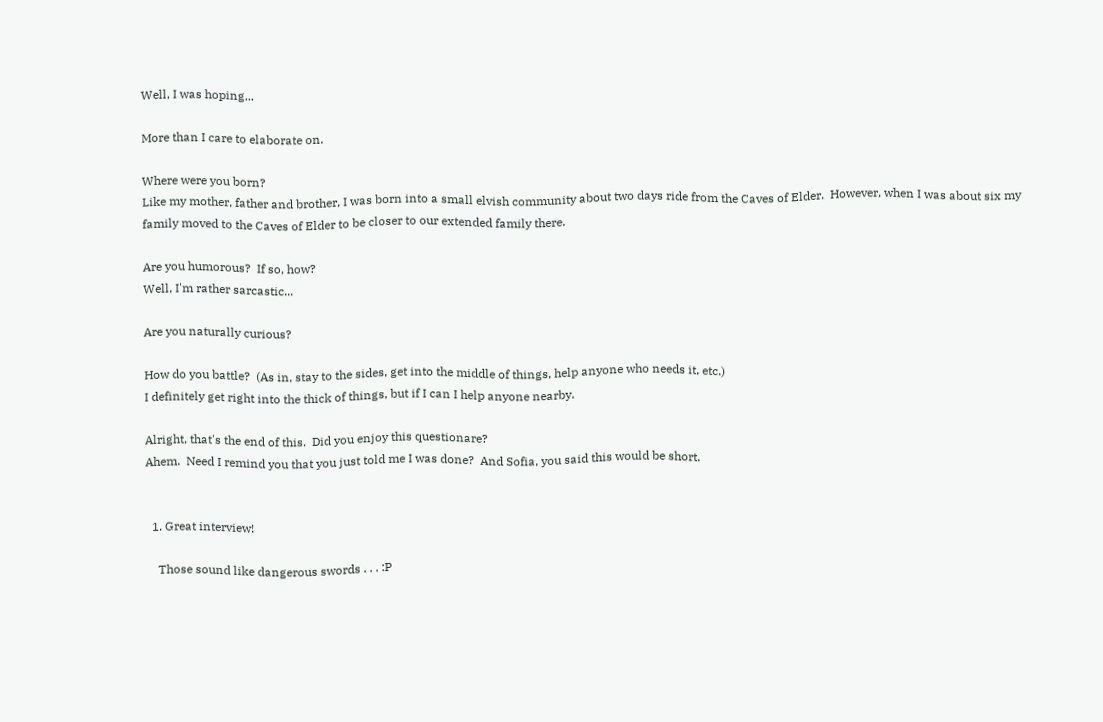Well, I was hoping...

More than I care to elaborate on.

Where were you born?
Like my mother, father and brother, I was born into a small elvish community about two days ride from the Caves of Elder.  However, when I was about six my family moved to the Caves of Elder to be closer to our extended family there.

Are you humorous?  If so, how?
Well, I'm rather sarcastic...

Are you naturally curious?

How do you battle?  (As in, stay to the sides, get into the middle of things, help anyone who needs it, etc.)
I definitely get right into the thick of things, but if I can I help anyone nearby.

Alright, that's the end of this.  Did you enjoy this questionare?
Ahem.  Need I remind you that you just told me I was done?  And Sofia, you said this would be short.


  1. Great interview!

    Those sound like dangerous swords . . . :P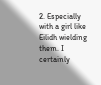2. Especially with a girl like Eilidh wielding them. I certainly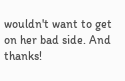wouldn't want to get on her bad side. And thanks!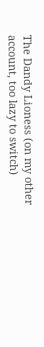The Dandy Lioness (on my other account, too lazy to switch)